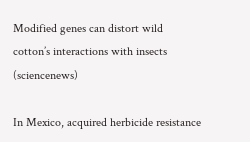Modified genes can distort wild cotton’s interactions with insects (sciencenews)

In Mexico, acquired herbicide resistance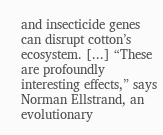and insecticide genes can disrupt cotton’s ecosystem. [...] “These are profoundly interesting effects,” says Norman Ellstrand, an evolutionary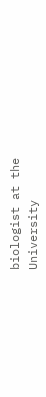biologist at the University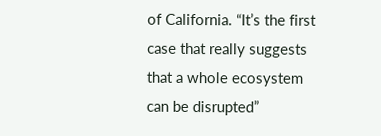of California. “It’s the first case that really suggests that a whole ecosystem can be disrupted”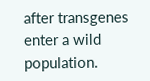after transgenes enter a wild population.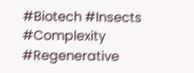#Biotech #Insects #Complexity #Regenerative